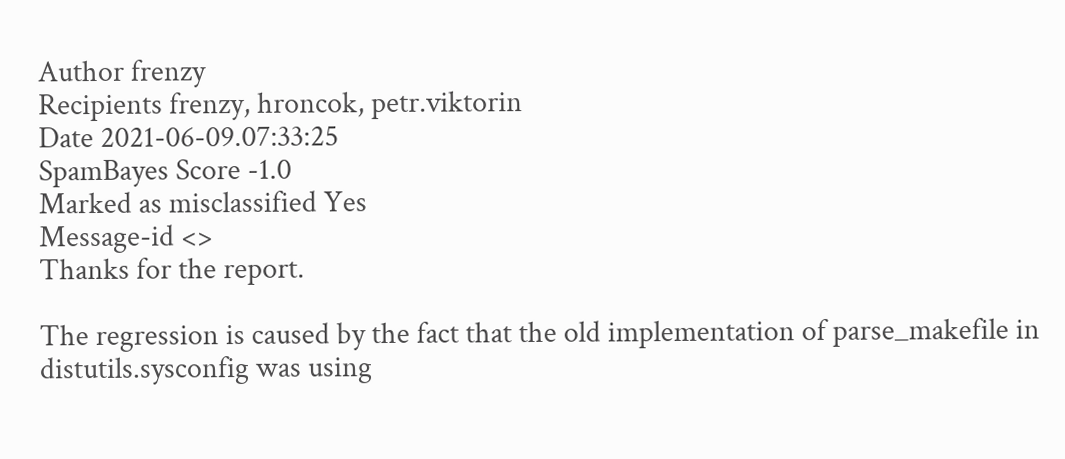Author frenzy
Recipients frenzy, hroncok, petr.viktorin
Date 2021-06-09.07:33:25
SpamBayes Score -1.0
Marked as misclassified Yes
Message-id <>
Thanks for the report.

The regression is caused by the fact that the old implementation of parse_makefile in distutils.sysconfig was using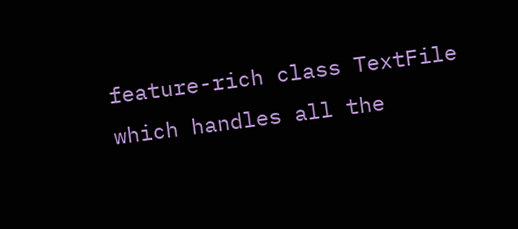feature-rich class TextFile which handles all the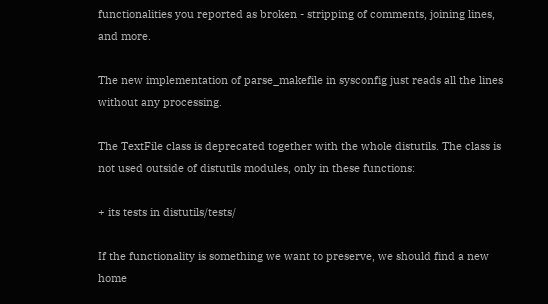functionalities you reported as broken - stripping of comments, joining lines, and more.

The new implementation of parse_makefile in sysconfig just reads all the lines without any processing.

The TextFile class is deprecated together with the whole distutils. The class is not used outside of distutils modules, only in these functions:

+ its tests in distutils/tests/

If the functionality is something we want to preserve, we should find a new home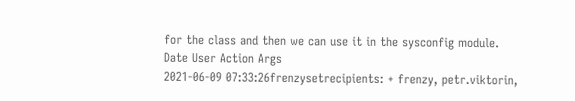for the class and then we can use it in the sysconfig module.
Date User Action Args
2021-06-09 07:33:26frenzysetrecipients: + frenzy, petr.viktorin,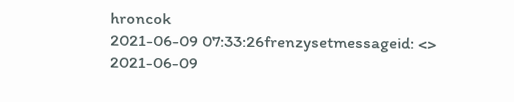hroncok
2021-06-09 07:33:26frenzysetmessageid: <>
2021-06-09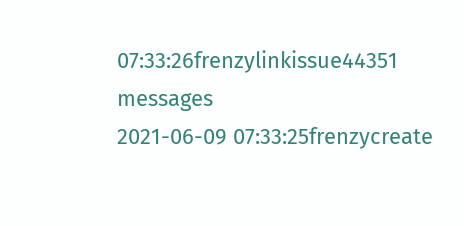07:33:26frenzylinkissue44351 messages
2021-06-09 07:33:25frenzycreate